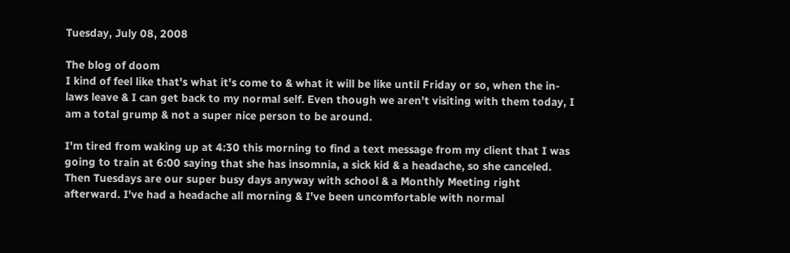Tuesday, July 08, 2008

The blog of doom
I kind of feel like that's what it's come to & what it will be like until Friday or so, when the in-laws leave & I can get back to my normal self. Even though we aren't visiting with them today, I am a total grump & not a super nice person to be around.

I'm tired from waking up at 4:30 this morning to find a text message from my client that I was going to train at 6:00 saying that she has insomnia, a sick kid & a headache, so she canceled. Then Tuesdays are our super busy days anyway with school & a Monthly Meeting right afterward. I've had a headache all morning & I've been uncomfortable with normal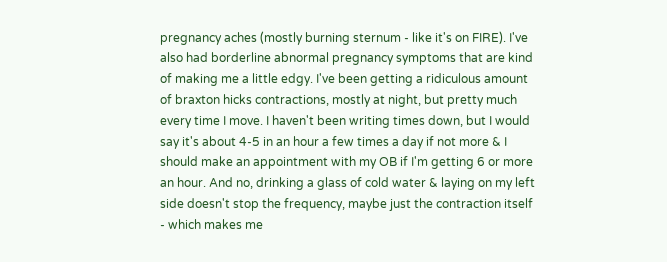pregnancy aches (mostly burning sternum - like it's on FIRE). I've also had borderline abnormal pregnancy symptoms that are kind of making me a little edgy. I've been getting a ridiculous amount of braxton hicks contractions, mostly at night, but pretty much every time I move. I haven't been writing times down, but I would say it's about 4-5 in an hour a few times a day if not more & I should make an appointment with my OB if I'm getting 6 or more an hour. And no, drinking a glass of cold water & laying on my left side doesn't stop the frequency, maybe just the contraction itself - which makes me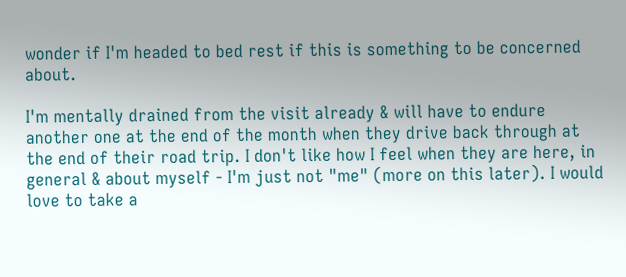wonder if I'm headed to bed rest if this is something to be concerned about.

I'm mentally drained from the visit already & will have to endure another one at the end of the month when they drive back through at the end of their road trip. I don't like how I feel when they are here, in general & about myself - I'm just not "me" (more on this later). I would love to take a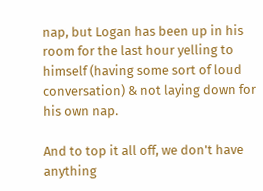nap, but Logan has been up in his room for the last hour yelling to himself (having some sort of loud conversation) & not laying down for his own nap.

And to top it all off, we don't have anything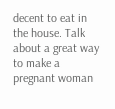decent to eat in the house. Talk about a great way to make a pregnant woman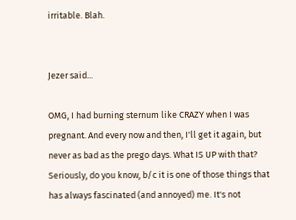irritable. Blah.


Jezer said...

OMG, I had burning sternum like CRAZY when I was pregnant. And every now and then, I'll get it again, but never as bad as the prego days. What IS UP with that? Seriously, do you know, b/c it is one of those things that has always fascinated (and annoyed) me. It's not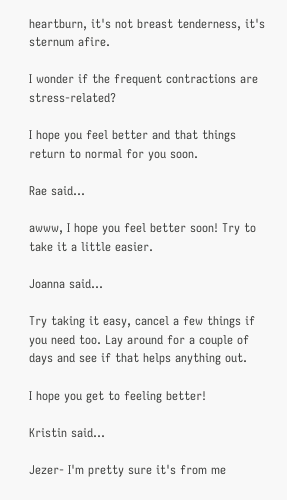heartburn, it's not breast tenderness, it's sternum afire.

I wonder if the frequent contractions are stress-related?

I hope you feel better and that things return to normal for you soon.

Rae said...

awww, I hope you feel better soon! Try to take it a little easier.

Joanna said...

Try taking it easy, cancel a few things if you need too. Lay around for a couple of days and see if that helps anything out.

I hope you get to feeling better!

Kristin said...

Jezer- I'm pretty sure it's from me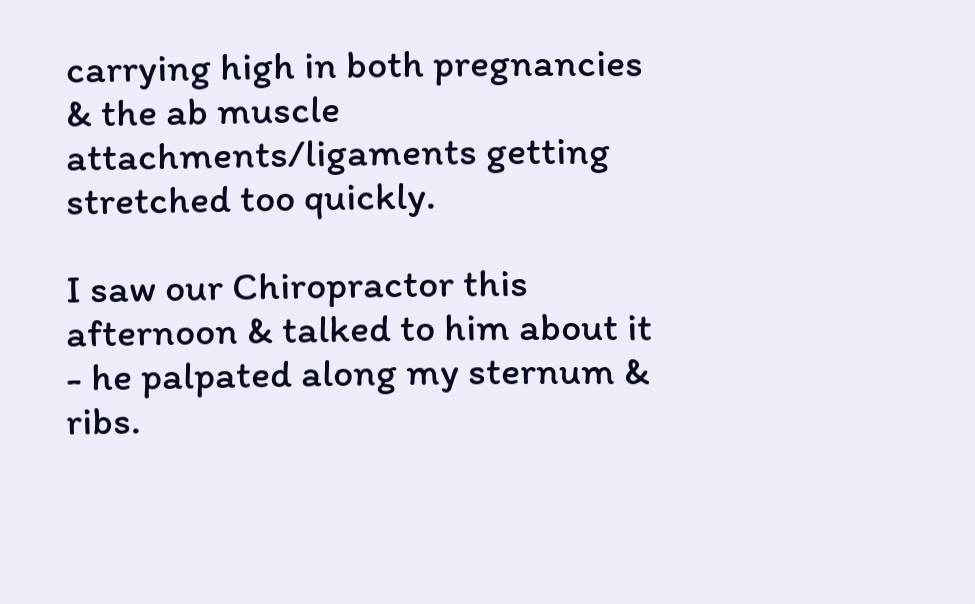carrying high in both pregnancies & the ab muscle attachments/ligaments getting stretched too quickly.

I saw our Chiropractor this afternoon & talked to him about it - he palpated along my sternum & ribs.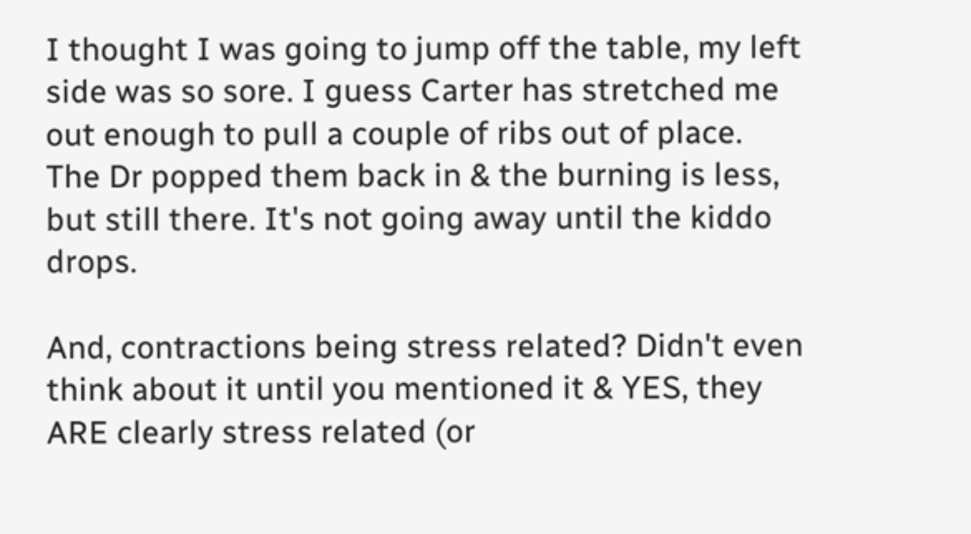I thought I was going to jump off the table, my left side was so sore. I guess Carter has stretched me out enough to pull a couple of ribs out of place. The Dr popped them back in & the burning is less, but still there. It's not going away until the kiddo drops.

And, contractions being stress related? Didn't even think about it until you mentioned it & YES, they ARE clearly stress related (or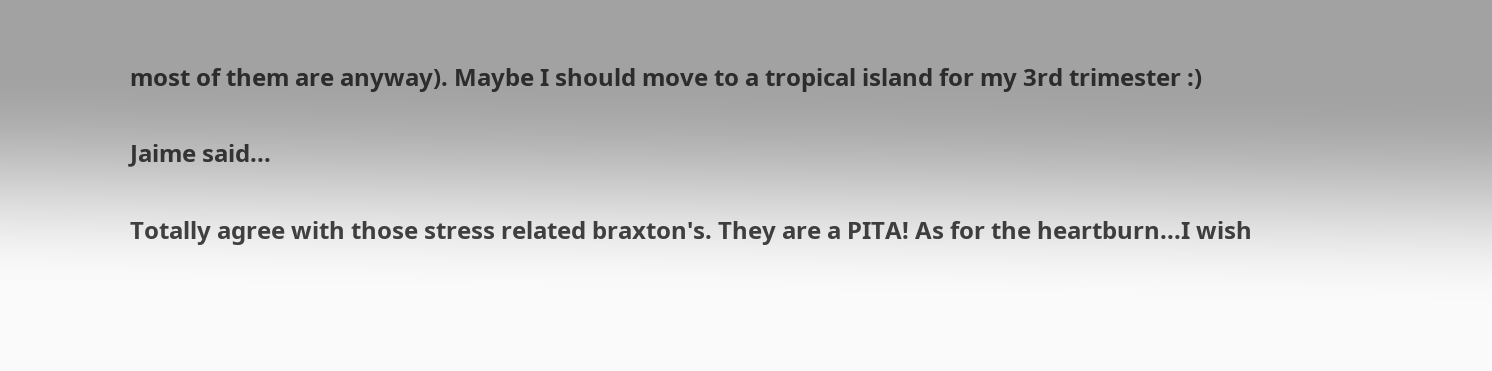most of them are anyway). Maybe I should move to a tropical island for my 3rd trimester :)

Jaime said...

Totally agree with those stress related braxton's. They are a PITA! As for the heartburn...I wish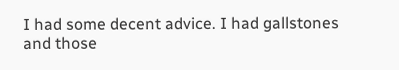I had some decent advice. I had gallstones and those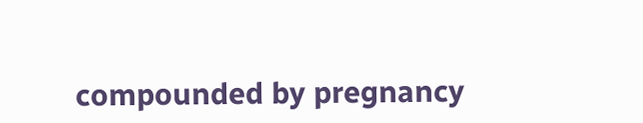compounded by pregnancy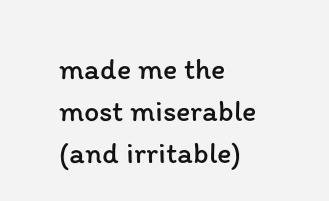made me the most miserable (and irritable)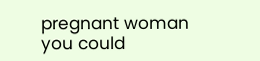pregnant woman you could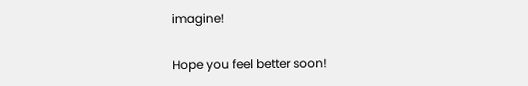imagine!

Hope you feel better soon!